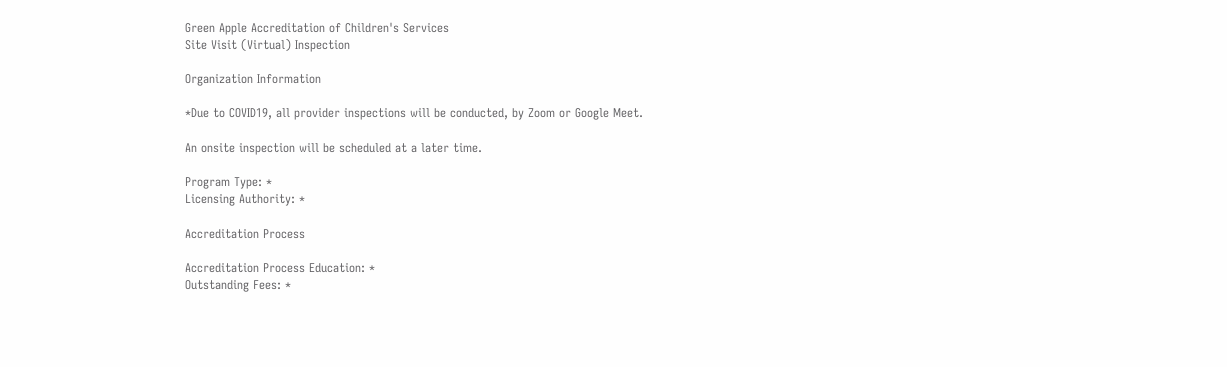Green Apple Accreditation of Children's Services
Site Visit (Virtual) Inspection

Organization Information

*Due to COVID19, all provider inspections will be conducted, by Zoom or Google Meet.

An onsite inspection will be scheduled at a later time.

Program Type: *
Licensing Authority: *

Accreditation Process

Accreditation Process Education: *
Outstanding Fees: *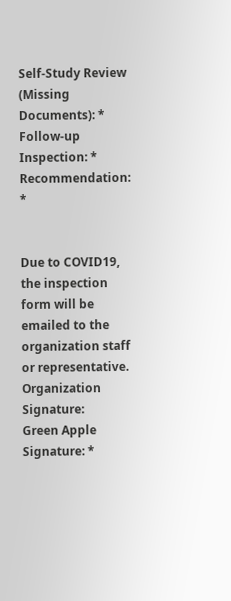Self-Study Review (Missing Documents): *
Follow-up Inspection: *
Recommendation: *


Due to COVID19, the inspection form will be emailed to the organization staff or representative.
Organization Signature:
Green Apple Signature: *